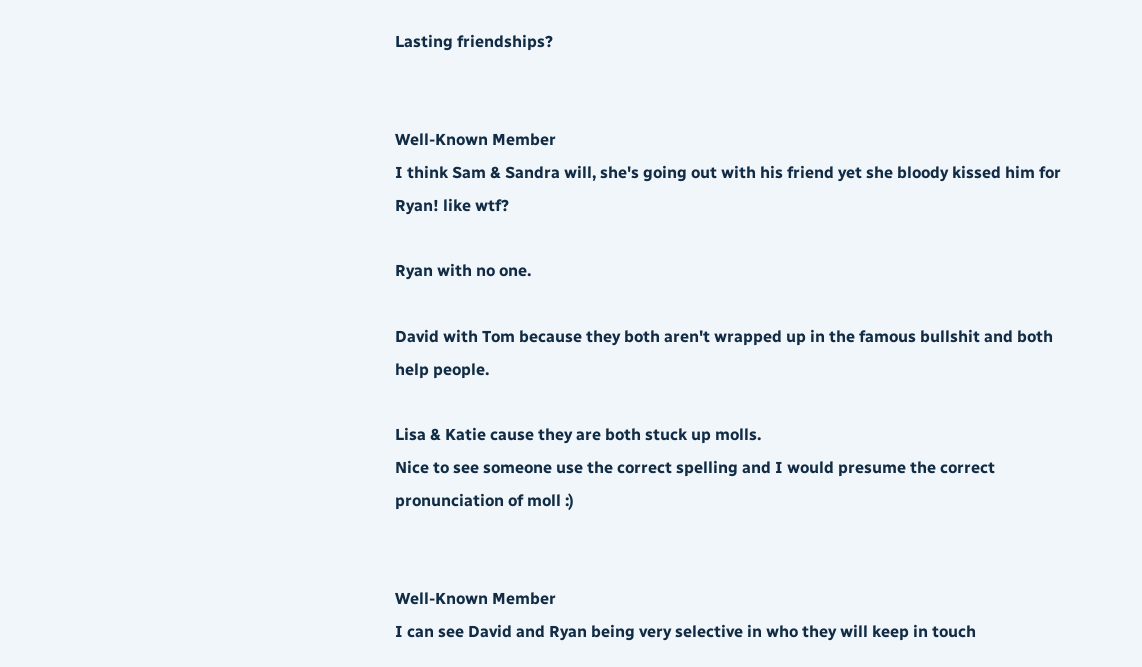Lasting friendships?


Well-Known Member
I think Sam & Sandra will, she's going out with his friend yet she bloody kissed him for Ryan! like wtf?

Ryan with no one.

David with Tom because they both aren't wrapped up in the famous bullshit and both help people.

Lisa & Katie cause they are both stuck up molls.
Nice to see someone use the correct spelling and I would presume the correct pronunciation of moll :)


Well-Known Member
I can see David and Ryan being very selective in who they will keep in touch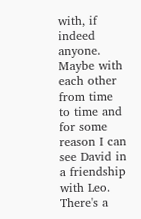with, if indeed anyone. Maybe with each other from time to time and for some reason I can see David in a friendship with Leo. There's a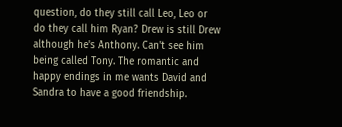question, do they still call Leo, Leo or do they call him Ryan? Drew is still Drew although he's Anthony. Can't see him being called Tony. The romantic and happy endings in me wants David and Sandra to have a good friendship.